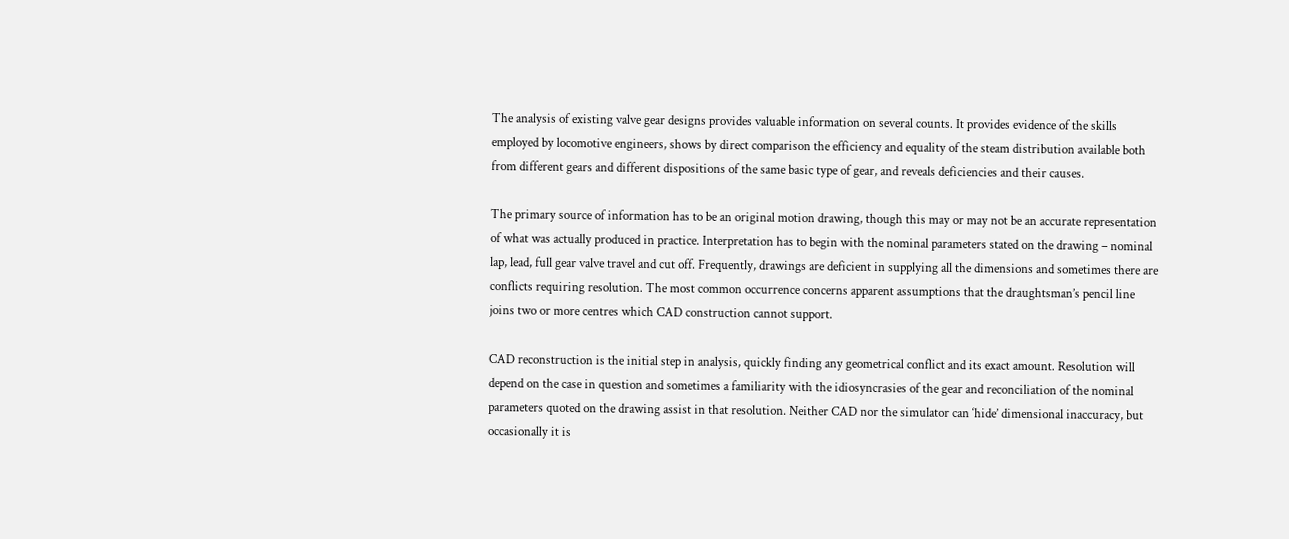The analysis of existing valve gear designs provides valuable information on several counts. It provides evidence of the skills employed by locomotive engineers, shows by direct comparison the efficiency and equality of the steam distribution available both from different gears and different dispositions of the same basic type of gear, and reveals deficiencies and their causes.

The primary source of information has to be an original motion drawing, though this may or may not be an accurate representation of what was actually produced in practice. Interpretation has to begin with the nominal parameters stated on the drawing – nominal lap, lead, full gear valve travel and cut off. Frequently, drawings are deficient in supplying all the dimensions and sometimes there are conflicts requiring resolution. The most common occurrence concerns apparent assumptions that the draughtsman’s pencil line joins two or more centres which CAD construction cannot support.

CAD reconstruction is the initial step in analysis, quickly finding any geometrical conflict and its exact amount. Resolution will depend on the case in question and sometimes a familiarity with the idiosyncrasies of the gear and reconciliation of the nominal parameters quoted on the drawing assist in that resolution. Neither CAD nor the simulator can ‘hide’ dimensional inaccuracy, but occasionally it is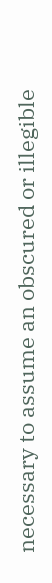necessary to assume an obscured or illegible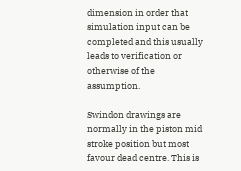dimension in order that simulation input can be completed and this usually leads to verification or otherwise of the assumption.

Swindon drawings are normally in the piston mid stroke position but most favour dead centre. This is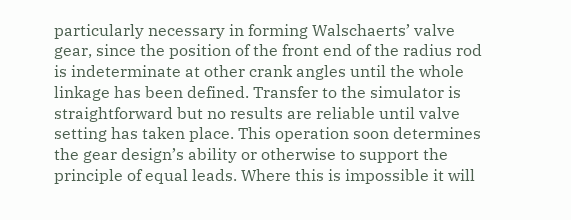particularly necessary in forming Walschaerts’ valve gear, since the position of the front end of the radius rod is indeterminate at other crank angles until the whole linkage has been defined. Transfer to the simulator is straightforward but no results are reliable until valve setting has taken place. This operation soon determines the gear design’s ability or otherwise to support the principle of equal leads. Where this is impossible it will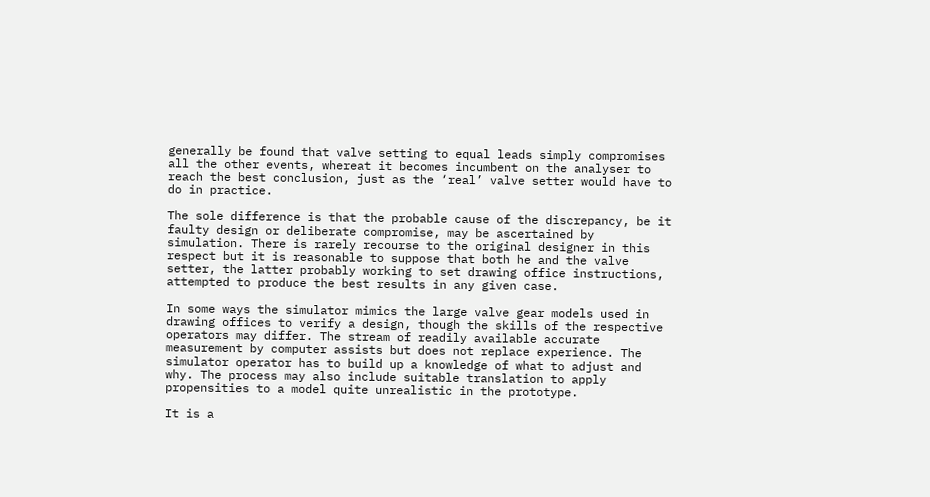generally be found that valve setting to equal leads simply compromises all the other events, whereat it becomes incumbent on the analyser to reach the best conclusion, just as the ‘real’ valve setter would have to do in practice.

The sole difference is that the probable cause of the discrepancy, be it faulty design or deliberate compromise, may be ascertained by simulation. There is rarely recourse to the original designer in this respect but it is reasonable to suppose that both he and the valve setter, the latter probably working to set drawing office instructions, attempted to produce the best results in any given case.

In some ways the simulator mimics the large valve gear models used in drawing offices to verify a design, though the skills of the respective operators may differ. The stream of readily available accurate measurement by computer assists but does not replace experience. The simulator operator has to build up a knowledge of what to adjust and why. The process may also include suitable translation to apply propensities to a model quite unrealistic in the prototype.

It is a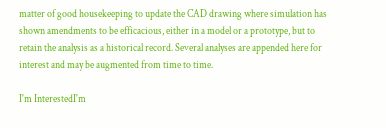matter of good housekeeping to update the CAD drawing where simulation has shown amendments to be efficacious, either in a model or a prototype, but to retain the analysis as a historical record. Several analyses are appended here for interest and may be augmented from time to time.

I'm InterestedI'm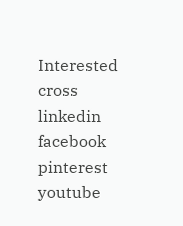Interested
cross linkedin facebook pinterest youtube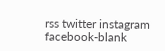rss twitter instagram facebook-blank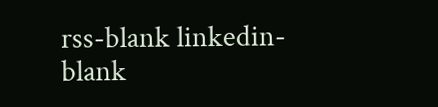rss-blank linkedin-blank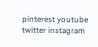pinterest youtube twitter instagram